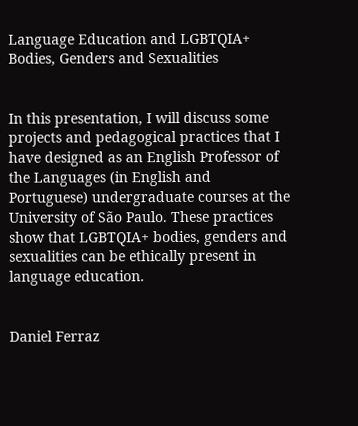Language Education and LGBTQIA+ Bodies, Genders and Sexualities


In this presentation, I will discuss some projects and pedagogical practices that I have designed as an English Professor of the Languages (in English and Portuguese) undergraduate courses at the University of São Paulo. These practices show that LGBTQIA+ bodies, genders and sexualities can be ethically present in language education.


Daniel Ferraz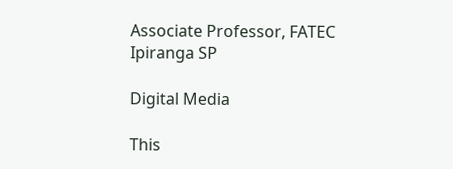Associate Professor, FATEC Ipiranga SP

Digital Media

This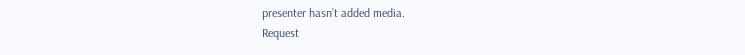presenter hasn’t added media.
Request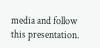media and follow this presentation.